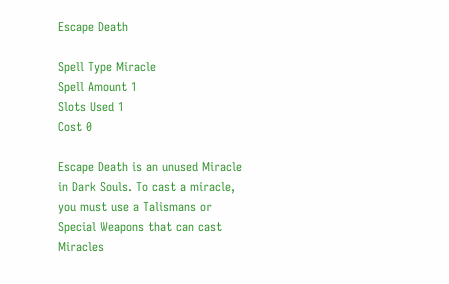Escape Death

Spell Type Miracle
Spell Amount 1
Slots Used 1
Cost 0

Escape Death is an unused Miracle in Dark Souls. To cast a miracle, you must use a Talismans or Special Weapons that can cast Miracles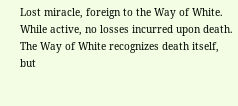Lost miracle, foreign to the Way of White. While active, no losses incurred upon death.
The Way of White recognizes death itself, but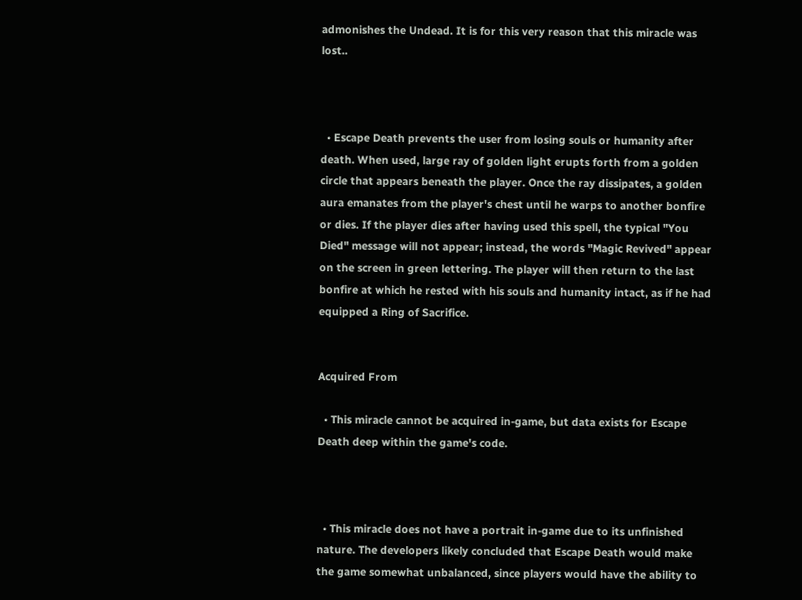admonishes the Undead. It is for this very reason that this miracle was lost..



  • Escape Death prevents the user from losing souls or humanity after death. When used, large ray of golden light erupts forth from a golden circle that appears beneath the player. Once the ray dissipates, a golden aura emanates from the player's chest until he warps to another bonfire or dies. If the player dies after having used this spell, the typical "You Died" message will not appear; instead, the words "Magic Revived" appear on the screen in green lettering. The player will then return to the last bonfire at which he rested with his souls and humanity intact, as if he had equipped a Ring of Sacrifice.


Acquired From

  • This miracle cannot be acquired in-game, but data exists for Escape Death deep within the game's code.



  • This miracle does not have a portrait in-game due to its unfinished nature. The developers likely concluded that Escape Death would make the game somewhat unbalanced, since players would have the ability to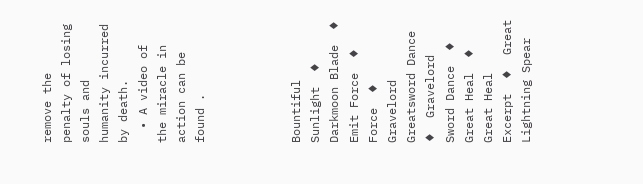remove the penalty of losing souls and humanity incurred by death.
  • A video of the miracle in action can be found .




Bountiful Sunlight  ♦  Darkmoon Blade  ♦  Emit Force  ♦  Force  ♦  Gravelord Greatsword Dance  ♦  Gravelord Sword Dance  ♦  Great Heal  ♦  Great Heal Excerpt  ♦  Great Lightning Spear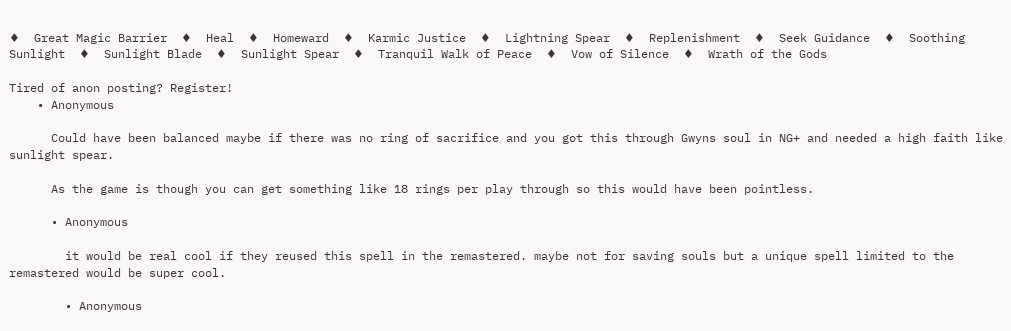♦  Great Magic Barrier  ♦  Heal  ♦  Homeward  ♦  Karmic Justice  ♦  Lightning Spear  ♦  Replenishment  ♦  Seek Guidance  ♦  Soothing Sunlight  ♦  Sunlight Blade  ♦  Sunlight Spear  ♦  Tranquil Walk of Peace  ♦  Vow of Silence  ♦  Wrath of the Gods

Tired of anon posting? Register!
    • Anonymous

      Could have been balanced maybe if there was no ring of sacrifice and you got this through Gwyns soul in NG+ and needed a high faith like sunlight spear.

      As the game is though you can get something like 18 rings per play through so this would have been pointless.

      • Anonymous

        it would be real cool if they reused this spell in the remastered. maybe not for saving souls but a unique spell limited to the remastered would be super cool.

        • Anonymous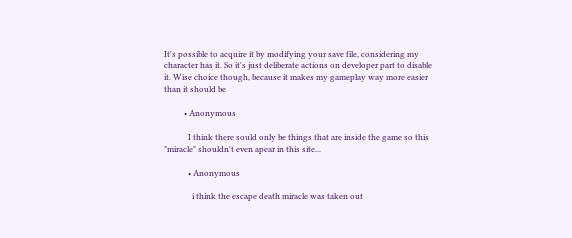It's possible to acquire it by modifying your save file, considering my character has it. So it's just deliberate actions on developer part to disable it. Wise choice though, because it makes my gameplay way more easier than it should be

          • Anonymous

            I think there sould only be things that are inside the game so this "miracle" shouldn't even apear in this site...

            • Anonymous

              i think the escape death miracle was taken out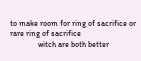to make room for ring of sacrifice or rare ring of sacrifice
              witch are both better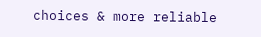choices & more reliable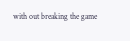with out breaking the game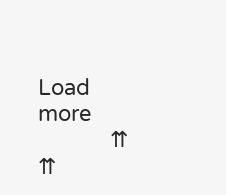Load more
            ⇈ ⇈